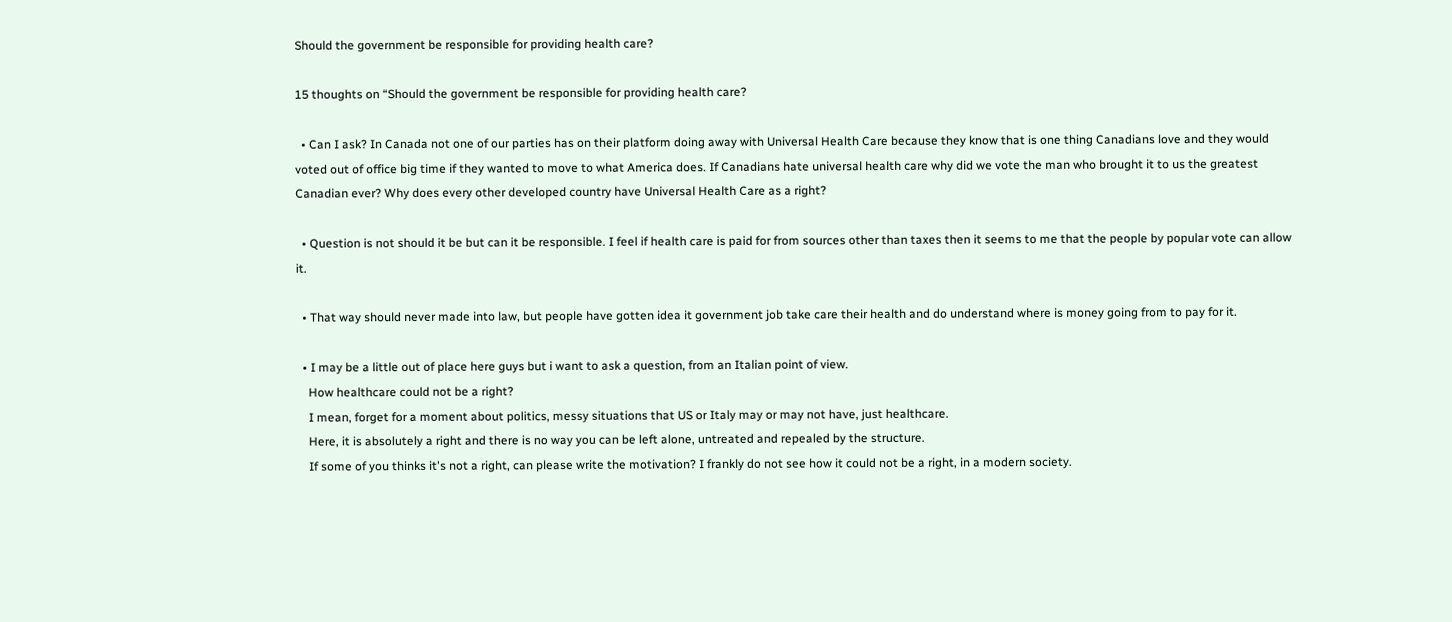Should the government be responsible for providing health care?

15 thoughts on “Should the government be responsible for providing health care?

  • Can I ask? In Canada not one of our parties has on their platform doing away with Universal Health Care because they know that is one thing Canadians love and they would voted out of office big time if they wanted to move to what America does. If Canadians hate universal health care why did we vote the man who brought it to us the greatest Canadian ever? Why does every other developed country have Universal Health Care as a right?

  • Question is not should it be but can it be responsible. I feel if health care is paid for from sources other than taxes then it seems to me that the people by popular vote can allow it.

  • That way should never made into law, but people have gotten idea it government job take care their health and do understand where is money going from to pay for it.

  • I may be a little out of place here guys but i want to ask a question, from an Italian point of view.
    How healthcare could not be a right?
    I mean, forget for a moment about politics, messy situations that US or Italy may or may not have, just healthcare.
    Here, it is absolutely a right and there is no way you can be left alone, untreated and repealed by the structure.
    If some of you thinks it's not a right, can please write the motivation? I frankly do not see how it could not be a right, in a modern society.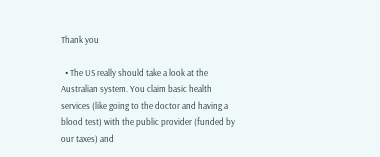Thank you

  • The US really should take a look at the Australian system. You claim basic health services (like going to the doctor and having a blood test) with the public provider (funded by our taxes) and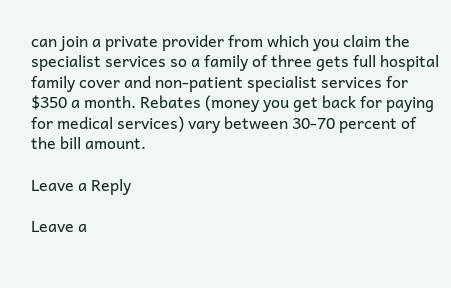can join a private provider from which you claim the specialist services so a family of three gets full hospital family cover and non-patient specialist services for $350 a month. Rebates (money you get back for paying for medical services) vary between 30-70 percent of the bill amount.

Leave a Reply

Leave a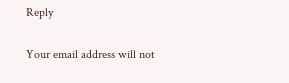Reply

Your email address will not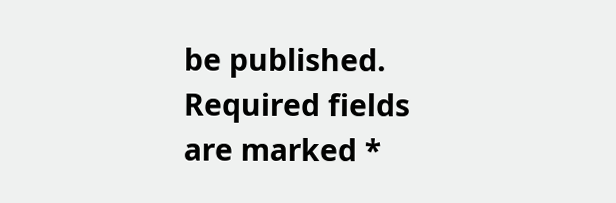be published. Required fields are marked *